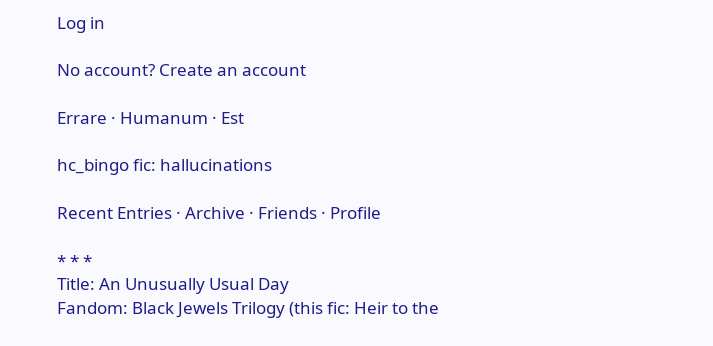Log in

No account? Create an account

Errare · Humanum · Est

hc_bingo fic: hallucinations

Recent Entries · Archive · Friends · Profile

* * *
Title: An Unusually Usual Day
Fandom: Black Jewels Trilogy (this fic: Heir to the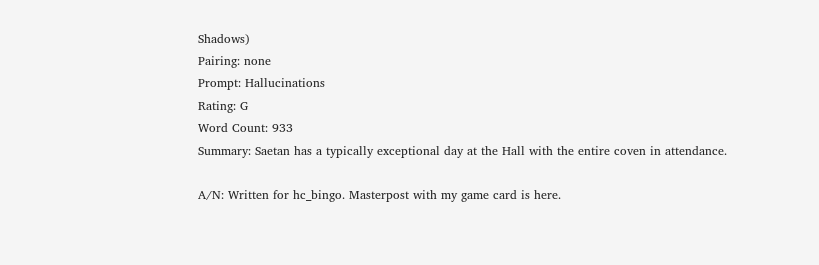Shadows)
Pairing: none
Prompt: Hallucinations
Rating: G
Word Count: 933
Summary: Saetan has a typically exceptional day at the Hall with the entire coven in attendance.

A/N: Written for hc_bingo. Masterpost with my game card is here.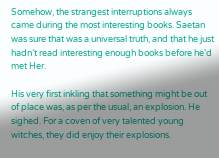Somehow, the strangest interruptions always came during the most interesting books. Saetan was sure that was a universal truth, and that he just hadn’t read interesting enough books before he’d met Her.

His very first inkling that something might be out of place was, as per the usual, an explosion. He sighed. For a coven of very talented young witches, they did enjoy their explosions.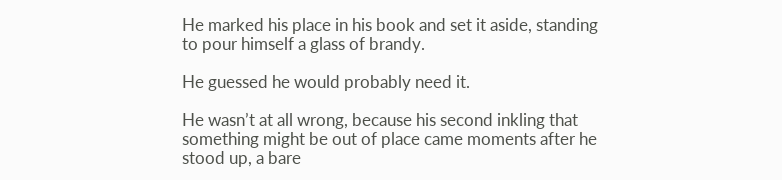He marked his place in his book and set it aside, standing to pour himself a glass of brandy.

He guessed he would probably need it.

He wasn’t at all wrong, because his second inkling that something might be out of place came moments after he stood up, a bare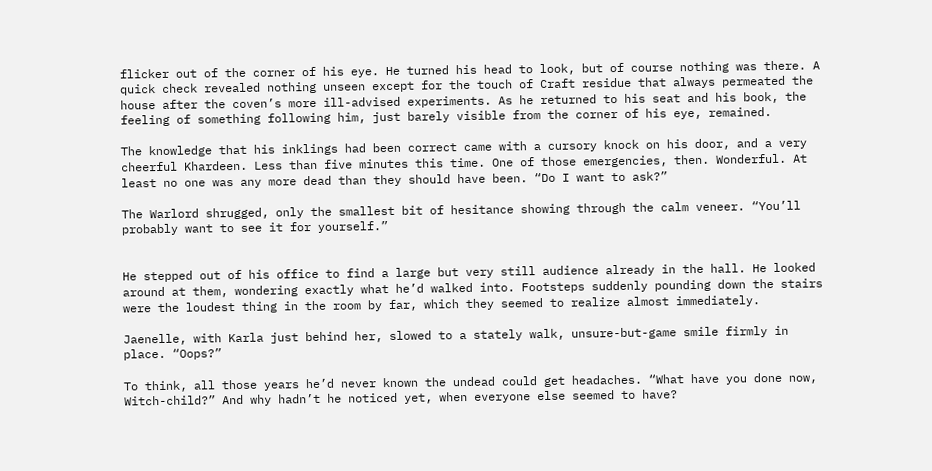flicker out of the corner of his eye. He turned his head to look, but of course nothing was there. A quick check revealed nothing unseen except for the touch of Craft residue that always permeated the house after the coven’s more ill-advised experiments. As he returned to his seat and his book, the feeling of something following him, just barely visible from the corner of his eye, remained.

The knowledge that his inklings had been correct came with a cursory knock on his door, and a very cheerful Khardeen. Less than five minutes this time. One of those emergencies, then. Wonderful. At least no one was any more dead than they should have been. “Do I want to ask?”

The Warlord shrugged, only the smallest bit of hesitance showing through the calm veneer. “You’ll probably want to see it for yourself.”


He stepped out of his office to find a large but very still audience already in the hall. He looked around at them, wondering exactly what he’d walked into. Footsteps suddenly pounding down the stairs were the loudest thing in the room by far, which they seemed to realize almost immediately.

Jaenelle, with Karla just behind her, slowed to a stately walk, unsure-but-game smile firmly in place. “Oops?”

To think, all those years he’d never known the undead could get headaches. “What have you done now, Witch-child?” And why hadn’t he noticed yet, when everyone else seemed to have?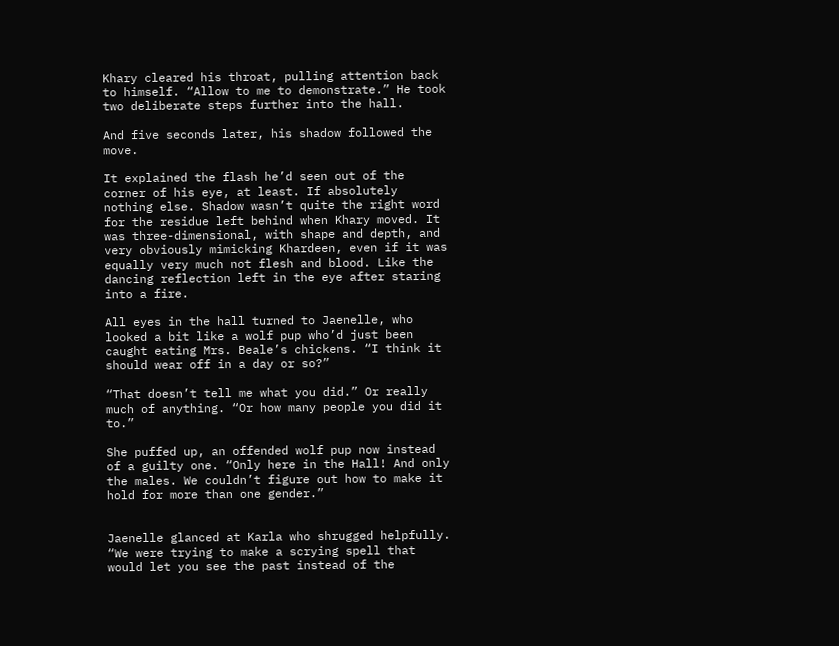Khary cleared his throat, pulling attention back to himself. “Allow to me to demonstrate.” He took two deliberate steps further into the hall.

And five seconds later, his shadow followed the move.

It explained the flash he’d seen out of the corner of his eye, at least. If absolutely nothing else. Shadow wasn’t quite the right word for the residue left behind when Khary moved. It was three-dimensional, with shape and depth, and very obviously mimicking Khardeen, even if it was equally very much not flesh and blood. Like the dancing reflection left in the eye after staring into a fire.

All eyes in the hall turned to Jaenelle, who looked a bit like a wolf pup who’d just been caught eating Mrs. Beale’s chickens. “I think it should wear off in a day or so?”

“That doesn’t tell me what you did.” Or really much of anything. “Or how many people you did it to.”

She puffed up, an offended wolf pup now instead of a guilty one. “Only here in the Hall! And only the males. We couldn’t figure out how to make it hold for more than one gender.”


Jaenelle glanced at Karla who shrugged helpfully. “We were trying to make a scrying spell that would let you see the past instead of the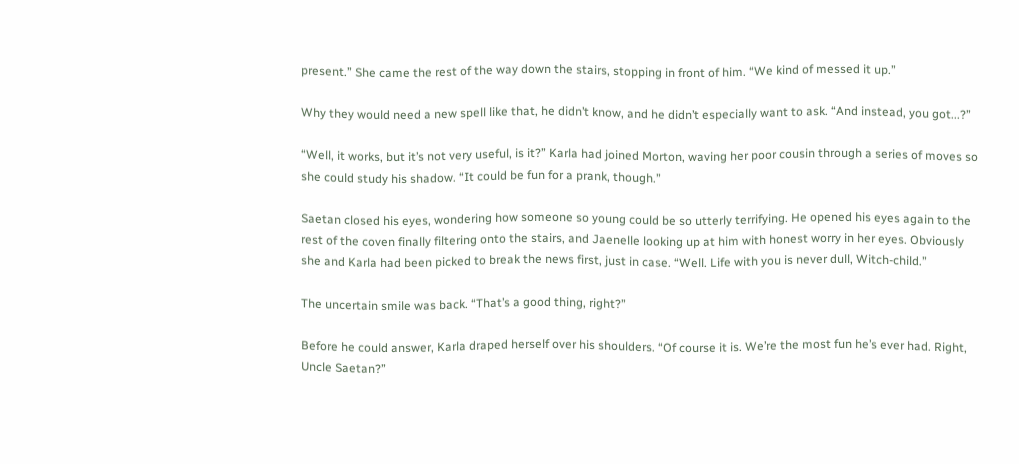present.” She came the rest of the way down the stairs, stopping in front of him. “We kind of messed it up.”

Why they would need a new spell like that, he didn’t know, and he didn’t especially want to ask. “And instead, you got...?”

“Well, it works, but it’s not very useful, is it?” Karla had joined Morton, waving her poor cousin through a series of moves so she could study his shadow. “It could be fun for a prank, though.”

Saetan closed his eyes, wondering how someone so young could be so utterly terrifying. He opened his eyes again to the rest of the coven finally filtering onto the stairs, and Jaenelle looking up at him with honest worry in her eyes. Obviously she and Karla had been picked to break the news first, just in case. “Well. Life with you is never dull, Witch-child.”

The uncertain smile was back. “That’s a good thing, right?”

Before he could answer, Karla draped herself over his shoulders. “Of course it is. We’re the most fun he’s ever had. Right, Uncle Saetan?”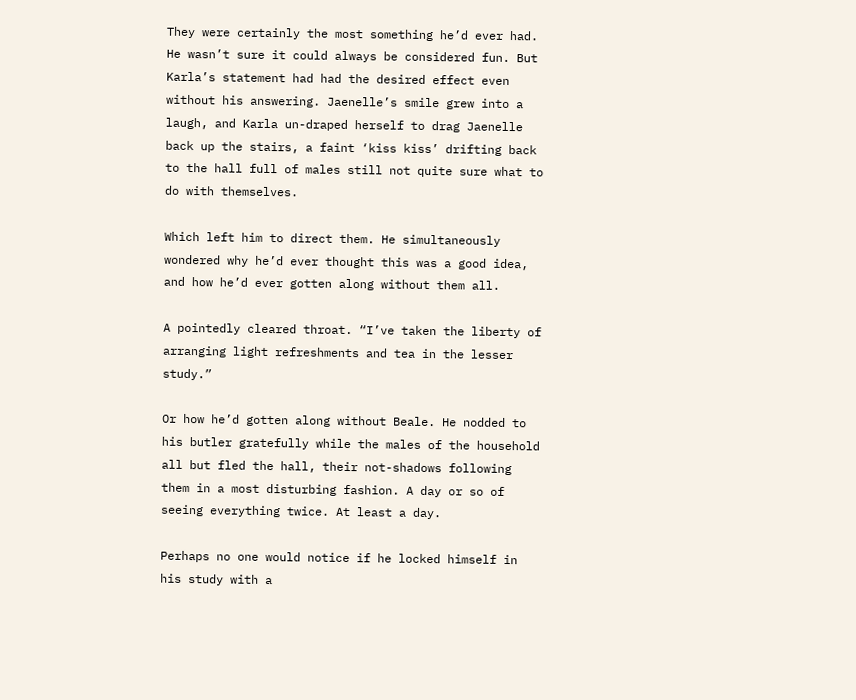They were certainly the most something he’d ever had. He wasn’t sure it could always be considered fun. But Karla’s statement had had the desired effect even without his answering. Jaenelle’s smile grew into a laugh, and Karla un-draped herself to drag Jaenelle back up the stairs, a faint ‘kiss kiss’ drifting back to the hall full of males still not quite sure what to do with themselves.

Which left him to direct them. He simultaneously wondered why he’d ever thought this was a good idea, and how he’d ever gotten along without them all.

A pointedly cleared throat. “I’ve taken the liberty of arranging light refreshments and tea in the lesser study.”

Or how he’d gotten along without Beale. He nodded to his butler gratefully while the males of the household all but fled the hall, their not-shadows following them in a most disturbing fashion. A day or so of seeing everything twice. At least a day.

Perhaps no one would notice if he locked himself in his study with a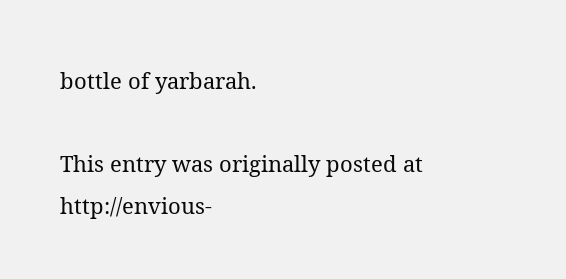bottle of yarbarah.

This entry was originally posted at http://envious-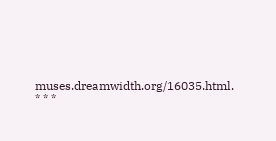muses.dreamwidth.org/16035.html.
* * *